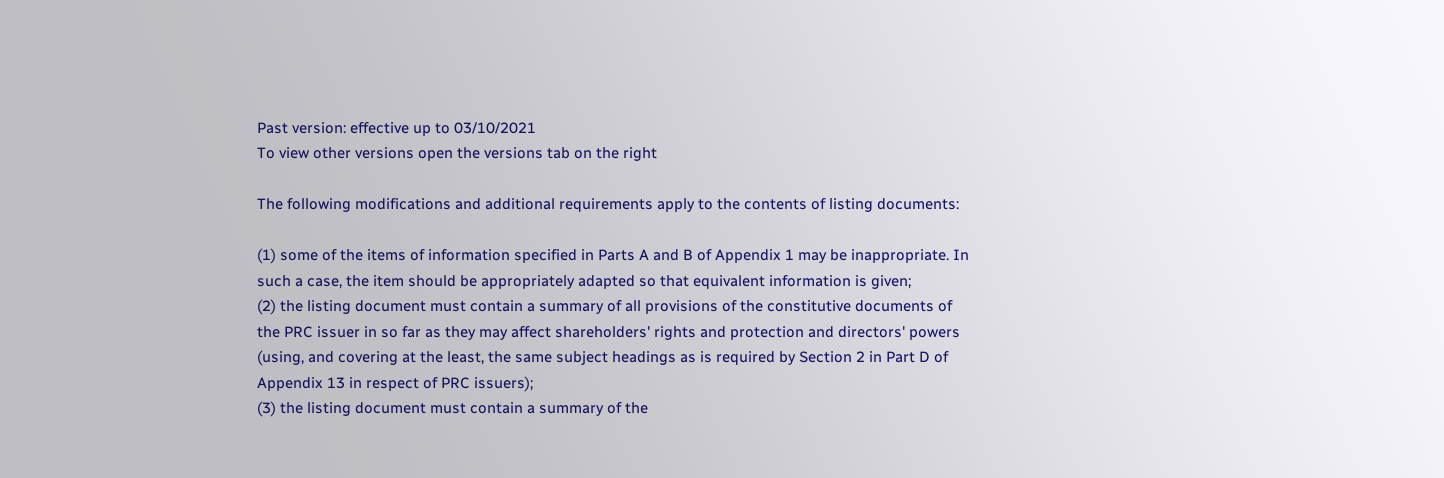Past version: effective up to 03/10/2021
To view other versions open the versions tab on the right

The following modifications and additional requirements apply to the contents of listing documents:

(1) some of the items of information specified in Parts A and B of Appendix 1 may be inappropriate. In such a case, the item should be appropriately adapted so that equivalent information is given;
(2) the listing document must contain a summary of all provisions of the constitutive documents of the PRC issuer in so far as they may affect shareholders' rights and protection and directors' powers (using, and covering at the least, the same subject headings as is required by Section 2 in Part D of Appendix 13 in respect of PRC issuers);
(3) the listing document must contain a summary of the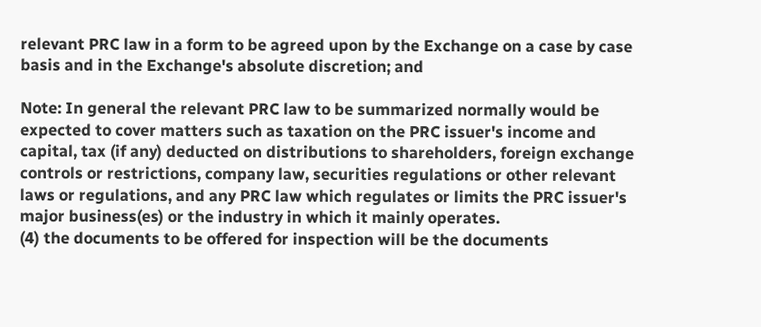relevant PRC law in a form to be agreed upon by the Exchange on a case by case basis and in the Exchange's absolute discretion; and

Note: In general the relevant PRC law to be summarized normally would be expected to cover matters such as taxation on the PRC issuer's income and capital, tax (if any) deducted on distributions to shareholders, foreign exchange controls or restrictions, company law, securities regulations or other relevant laws or regulations, and any PRC law which regulates or limits the PRC issuer's major business(es) or the industry in which it mainly operates.
(4) the documents to be offered for inspection will be the documents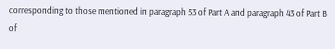corresponding to those mentioned in paragraph 53 of Part A and paragraph 43 of Part B of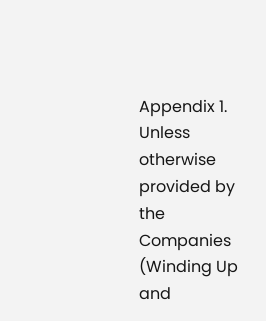Appendix 1. Unless otherwise provided by the Companies (Winding Up and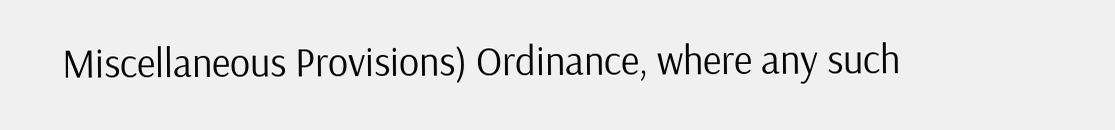Miscellaneous Provisions) Ordinance, where any such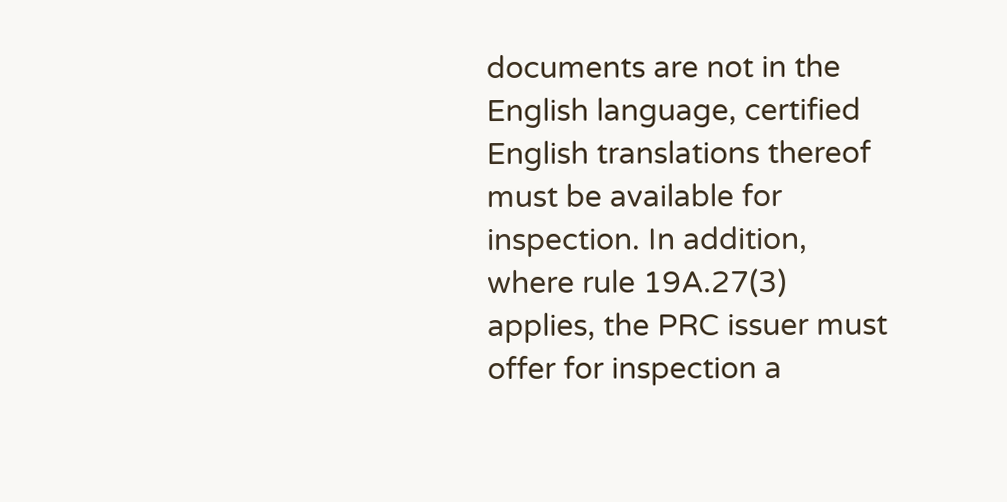documents are not in the English language, certified English translations thereof must be available for inspection. In addition, where rule 19A.27(3) applies, the PRC issuer must offer for inspection a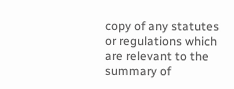copy of any statutes or regulations which are relevant to the summary of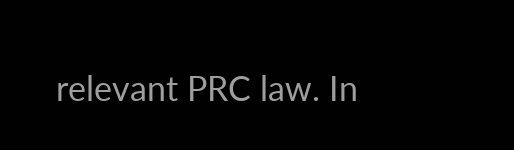relevant PRC law. In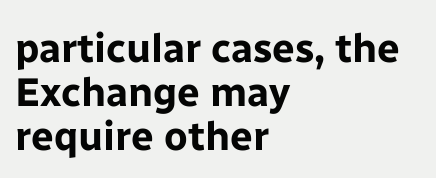particular cases, the Exchange may require other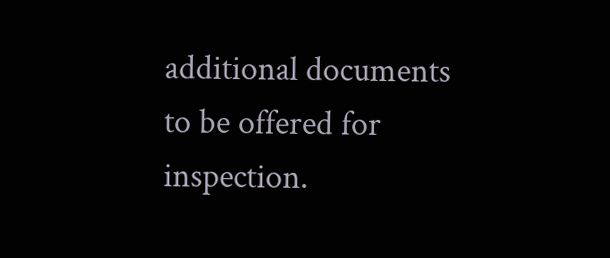additional documents to be offered for inspection.